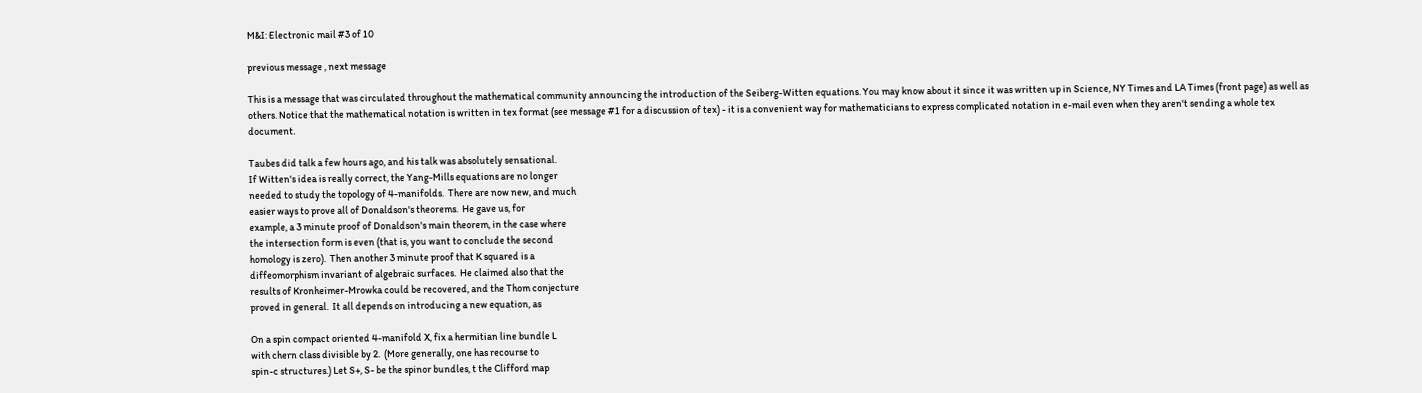M&I: Electronic mail #3 of 10

previous message , next message

This is a message that was circulated throughout the mathematical community announcing the introduction of the Seiberg-Witten equations. You may know about it since it was written up in Science, NY Times and LA Times (front page) as well as others. Notice that the mathematical notation is written in tex format (see message #1 for a discussion of tex) - it is a convenient way for mathematicians to express complicated notation in e-mail even when they aren't sending a whole tex document.

Taubes did talk a few hours ago, and his talk was absolutely sensational.
If Witten's idea is really correct, the Yang-Mills equations are no longer
needed to study the topology of 4-manifolds.  There are now new, and much
easier ways to prove all of Donaldson's theorems.  He gave us, for
example, a 3 minute proof of Donaldson's main theorem, in the case where
the intersection form is even (that is, you want to conclude the second
homology is zero).  Then another 3 minute proof that K squared is a
diffeomorphism invariant of algebraic surfaces.  He claimed also that the
results of Kronheimer-Mrowka could be recovered, and the Thom conjecture
proved in general.  It all depends on introducing a new equation, as

On a spin compact oriented 4-manifold X, fix a hermitian line bundle L
with chern class divisible by 2.  (More generally, one has recourse to
spin-c structures.) Let S+, S- be the spinor bundles, t the Clifford map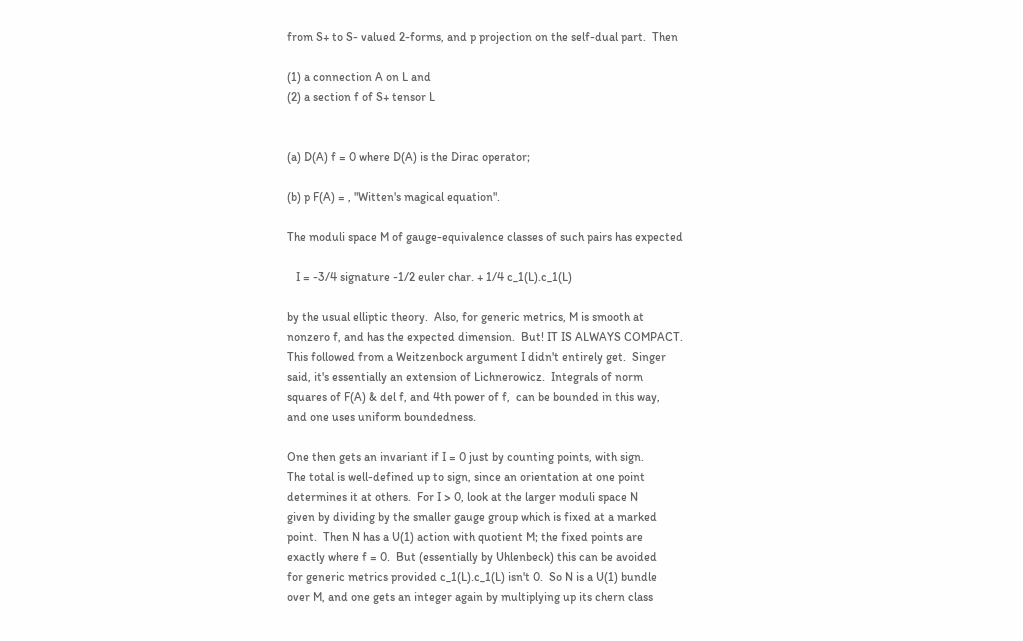from S+ to S- valued 2-forms, and p projection on the self-dual part.  Then

(1) a connection A on L and
(2) a section f of S+ tensor L


(a) D(A) f = 0 where D(A) is the Dirac operator;

(b) p F(A) = , "Witten's magical equation".

The moduli space M of gauge-equivalence classes of such pairs has expected

   I = -3/4 signature -1/2 euler char. + 1/4 c_1(L).c_1(L)

by the usual elliptic theory.  Also, for generic metrics, M is smooth at
nonzero f, and has the expected dimension.  But! IT IS ALWAYS COMPACT.
This followed from a Weitzenbock argument I didn't entirely get.  Singer
said, it's essentially an extension of Lichnerowicz.  Integrals of norm
squares of F(A) & del f, and 4th power of f,  can be bounded in this way,
and one uses uniform boundedness.

One then gets an invariant if I = 0 just by counting points, with sign.
The total is well-defined up to sign, since an orientation at one point
determines it at others.  For I > 0, look at the larger moduli space N
given by dividing by the smaller gauge group which is fixed at a marked
point.  Then N has a U(1) action with quotient M; the fixed points are
exactly where f = 0.  But (essentially by Uhlenbeck) this can be avoided
for generic metrics provided c_1(L).c_1(L) isn't 0.  So N is a U(1) bundle
over M, and one gets an integer again by multiplying up its chern class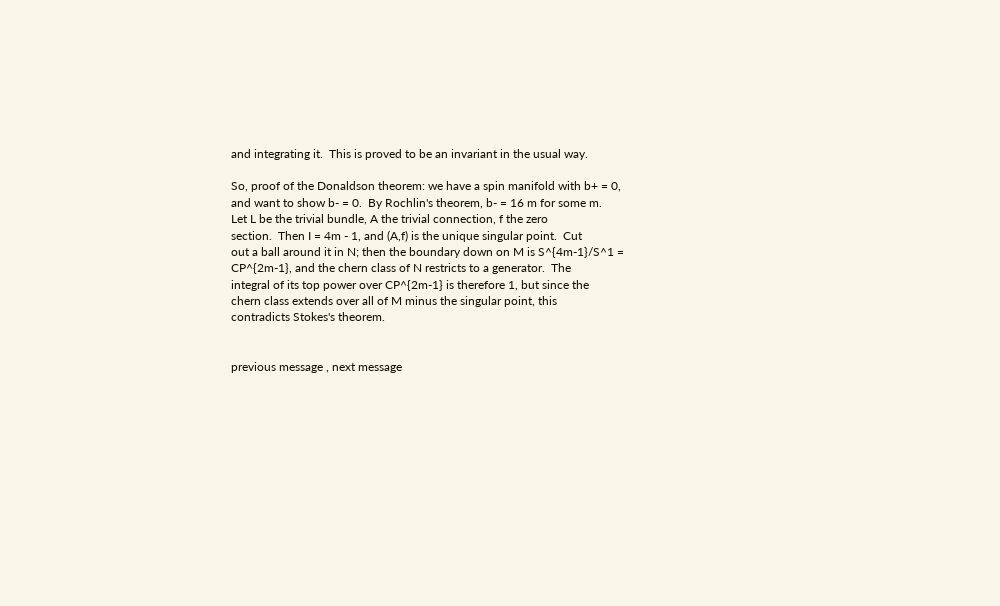and integrating it.  This is proved to be an invariant in the usual way.

So, proof of the Donaldson theorem: we have a spin manifold with b+ = 0,
and want to show b- = 0.  By Rochlin's theorem, b- = 16 m for some m.
Let L be the trivial bundle, A the trivial connection, f the zero
section.  Then I = 4m - 1, and (A,f) is the unique singular point.  Cut
out a ball around it in N; then the boundary down on M is S^{4m-1}/S^1 =
CP^{2m-1}, and the chern class of N restricts to a generator.  The
integral of its top power over CP^{2m-1} is therefore 1, but since the
chern class extends over all of M minus the singular point, this
contradicts Stokes's theorem.


previous message , next message